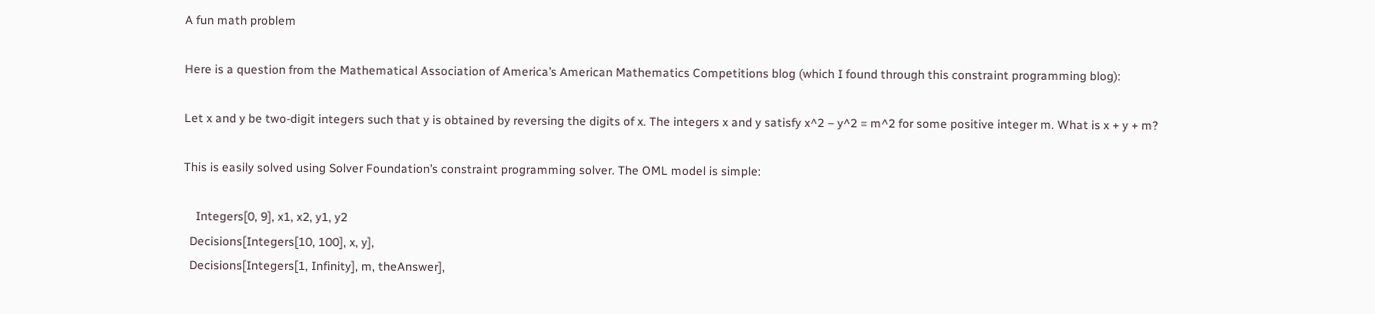A fun math problem

Here is a question from the Mathematical Association of America’s American Mathematics Competitions blog (which I found through this constraint programming blog):

Let x and y be two-digit integers such that y is obtained by reversing the digits of x. The integers x and y satisfy x^2 – y^2 = m^2 for some positive integer m. What is x + y + m?

This is easily solved using Solver Foundation’s constraint programming solver. The OML model is simple:

    Integers[0, 9], x1, x2, y1, y2
  Decisions[Integers[10, 100], x, y],
  Decisions[Integers[1, Infinity], m, theAnswer],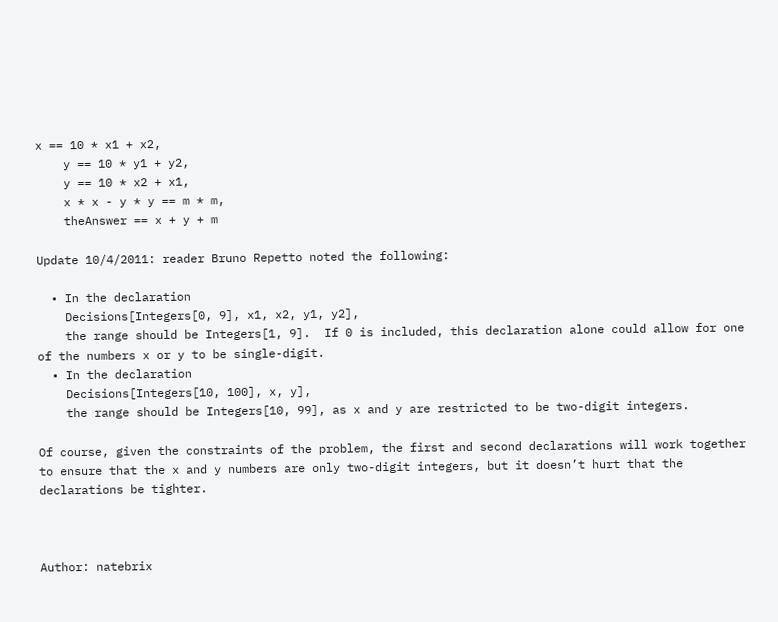x == 10 * x1 + x2,
    y == 10 * y1 + y2,
    y == 10 * x2 + x1,
    x * x - y * y == m * m,
    theAnswer == x + y + m

Update 10/4/2011: reader Bruno Repetto noted the following:

  • In the declaration
    Decisions[Integers[0, 9], x1, x2, y1, y2],
    the range should be Integers[1, 9].  If 0 is included, this declaration alone could allow for one of the numbers x or y to be single-digit.
  • In the declaration
    Decisions[Integers[10, 100], x, y],
    the range should be Integers[10, 99], as x and y are restricted to be two-digit integers.

Of course, given the constraints of the problem, the first and second declarations will work together to ensure that the x and y numbers are only two-digit integers, but it doesn’t hurt that the declarations be tighter.



Author: natebrix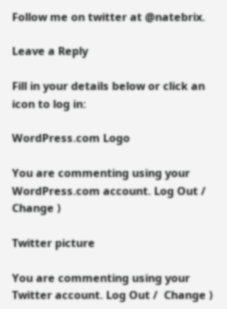Follow me on twitter at @natebrix.

Leave a Reply

Fill in your details below or click an icon to log in:

WordPress.com Logo

You are commenting using your WordPress.com account. Log Out /  Change )

Twitter picture

You are commenting using your Twitter account. Log Out /  Change )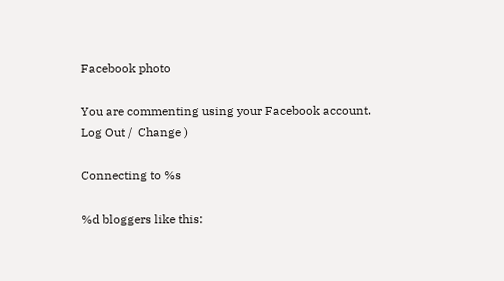Facebook photo

You are commenting using your Facebook account. Log Out /  Change )

Connecting to %s

%d bloggers like this: